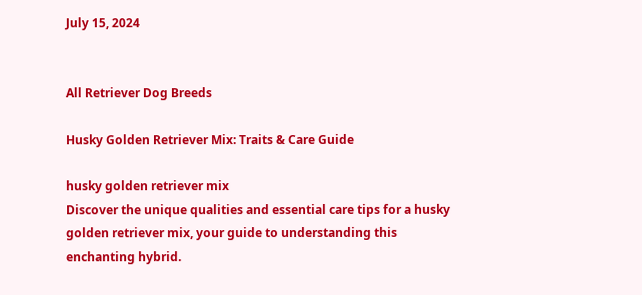July 15, 2024


All Retriever Dog Breeds

Husky Golden Retriever Mix: Traits & Care Guide

husky golden retriever mix
Discover the unique qualities and essential care tips for a husky golden retriever mix, your guide to understanding this enchanting hybrid.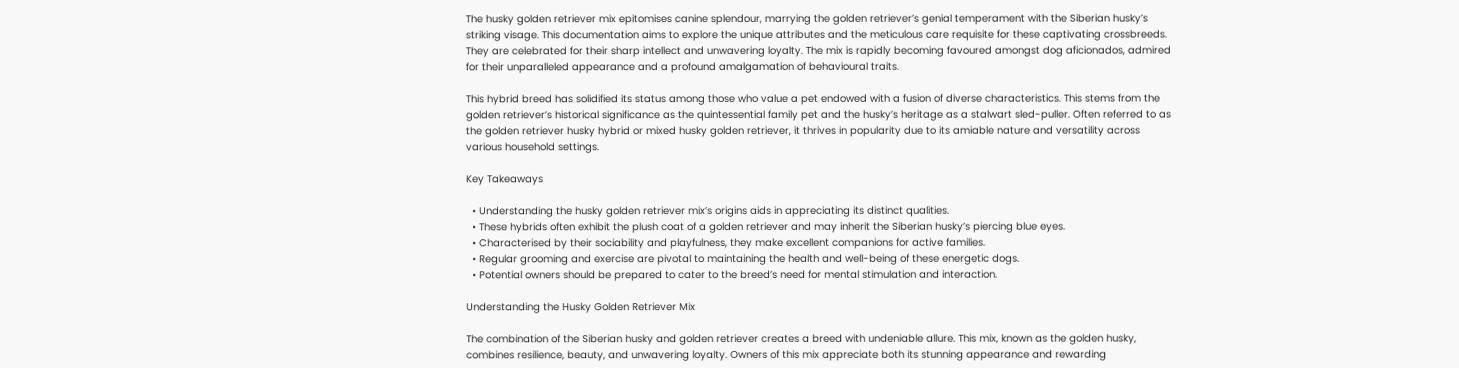The husky golden retriever mix epitomises canine splendour, marrying the golden retriever’s genial temperament with the Siberian husky’s striking visage. This documentation aims to explore the unique attributes and the meticulous care requisite for these captivating crossbreeds. They are celebrated for their sharp intellect and unwavering loyalty. The mix is rapidly becoming favoured amongst dog aficionados, admired for their unparalleled appearance and a profound amalgamation of behavioural traits.

This hybrid breed has solidified its status among those who value a pet endowed with a fusion of diverse characteristics. This stems from the golden retriever’s historical significance as the quintessential family pet and the husky’s heritage as a stalwart sled-puller. Often referred to as the golden retriever husky hybrid or mixed husky golden retriever, it thrives in popularity due to its amiable nature and versatility across various household settings.

Key Takeaways

  • Understanding the husky golden retriever mix’s origins aids in appreciating its distinct qualities.
  • These hybrids often exhibit the plush coat of a golden retriever and may inherit the Siberian husky’s piercing blue eyes.
  • Characterised by their sociability and playfulness, they make excellent companions for active families.
  • Regular grooming and exercise are pivotal to maintaining the health and well-being of these energetic dogs.
  • Potential owners should be prepared to cater to the breed’s need for mental stimulation and interaction.

Understanding the Husky Golden Retriever Mix

The combination of the Siberian husky and golden retriever creates a breed with undeniable allure. This mix, known as the golden husky, combines resilience, beauty, and unwavering loyalty. Owners of this mix appreciate both its stunning appearance and rewarding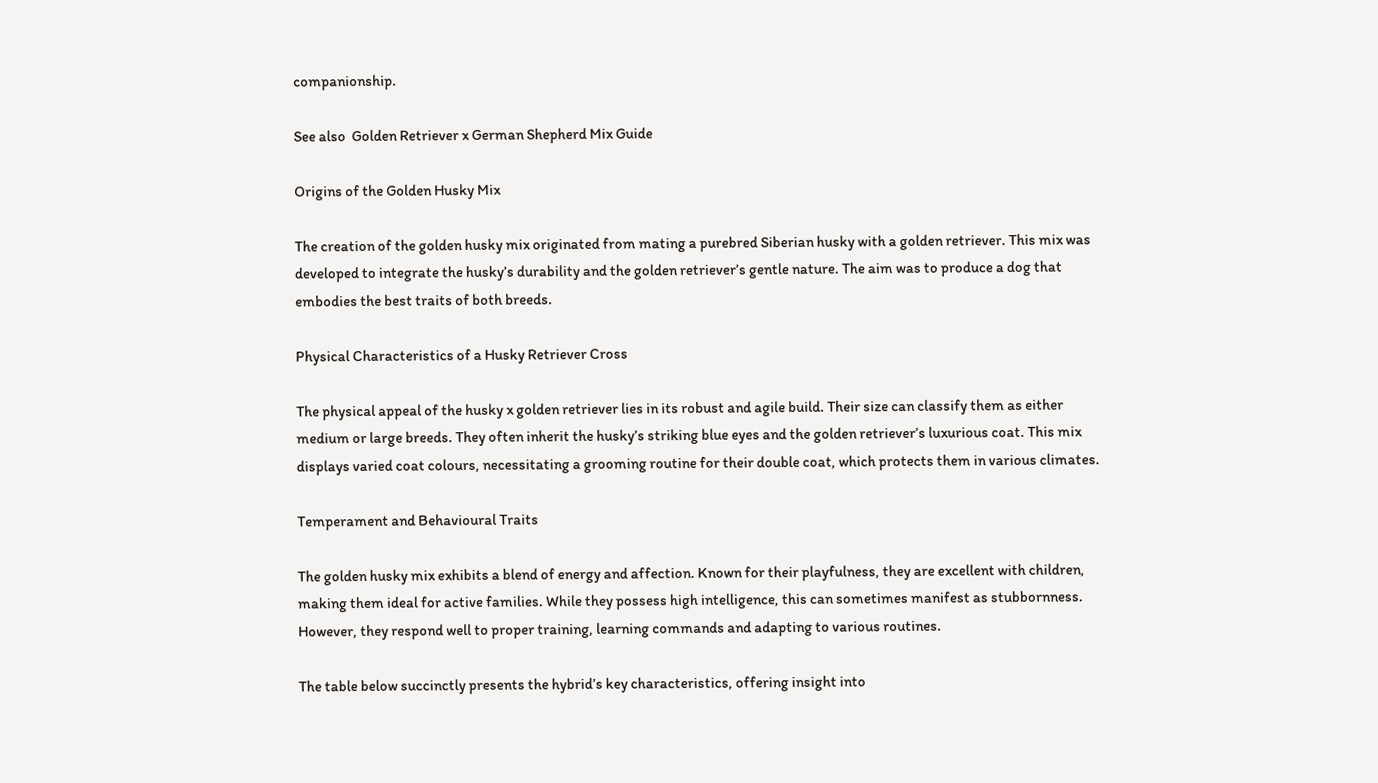companionship.

See also  Golden Retriever x German Shepherd Mix Guide

Origins of the Golden Husky Mix

The creation of the golden husky mix originated from mating a purebred Siberian husky with a golden retriever. This mix was developed to integrate the husky’s durability and the golden retriever’s gentle nature. The aim was to produce a dog that embodies the best traits of both breeds.

Physical Characteristics of a Husky Retriever Cross

The physical appeal of the husky x golden retriever lies in its robust and agile build. Their size can classify them as either medium or large breeds. They often inherit the husky’s striking blue eyes and the golden retriever’s luxurious coat. This mix displays varied coat colours, necessitating a grooming routine for their double coat, which protects them in various climates.

Temperament and Behavioural Traits

The golden husky mix exhibits a blend of energy and affection. Known for their playfulness, they are excellent with children, making them ideal for active families. While they possess high intelligence, this can sometimes manifest as stubbornness. However, they respond well to proper training, learning commands and adapting to various routines.

The table below succinctly presents the hybrid’s key characteristics, offering insight into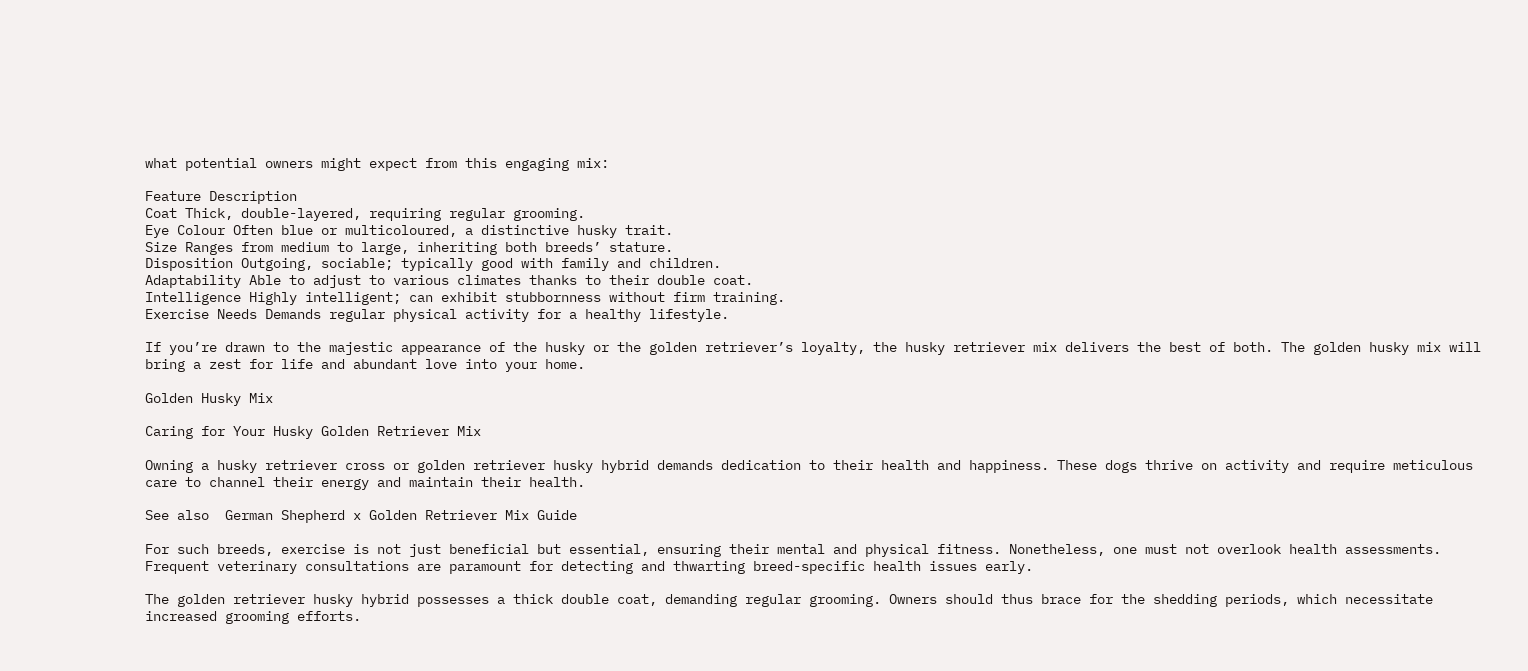what potential owners might expect from this engaging mix:

Feature Description
Coat Thick, double-layered, requiring regular grooming.
Eye Colour Often blue or multicoloured, a distinctive husky trait.
Size Ranges from medium to large, inheriting both breeds’ stature.
Disposition Outgoing, sociable; typically good with family and children.
Adaptability Able to adjust to various climates thanks to their double coat.
Intelligence Highly intelligent; can exhibit stubbornness without firm training.
Exercise Needs Demands regular physical activity for a healthy lifestyle.

If you’re drawn to the majestic appearance of the husky or the golden retriever’s loyalty, the husky retriever mix delivers the best of both. The golden husky mix will bring a zest for life and abundant love into your home.

Golden Husky Mix

Caring for Your Husky Golden Retriever Mix

Owning a husky retriever cross or golden retriever husky hybrid demands dedication to their health and happiness. These dogs thrive on activity and require meticulous care to channel their energy and maintain their health.

See also  German Shepherd x Golden Retriever Mix Guide

For such breeds, exercise is not just beneficial but essential, ensuring their mental and physical fitness. Nonetheless, one must not overlook health assessments. Frequent veterinary consultations are paramount for detecting and thwarting breed-specific health issues early.

The golden retriever husky hybrid possesses a thick double coat, demanding regular grooming. Owners should thus brace for the shedding periods, which necessitate increased grooming efforts.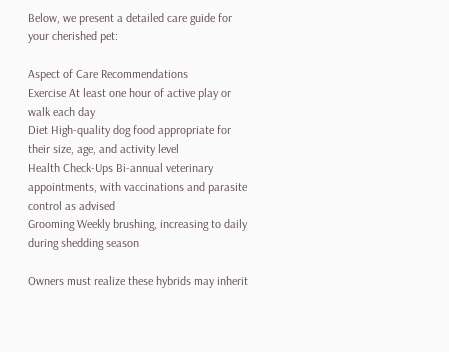Below, we present a detailed care guide for your cherished pet:

Aspect of Care Recommendations
Exercise At least one hour of active play or walk each day
Diet High-quality dog food appropriate for their size, age, and activity level
Health Check-Ups Bi-annual veterinary appointments, with vaccinations and parasite control as advised
Grooming Weekly brushing, increasing to daily during shedding season

Owners must realize these hybrids may inherit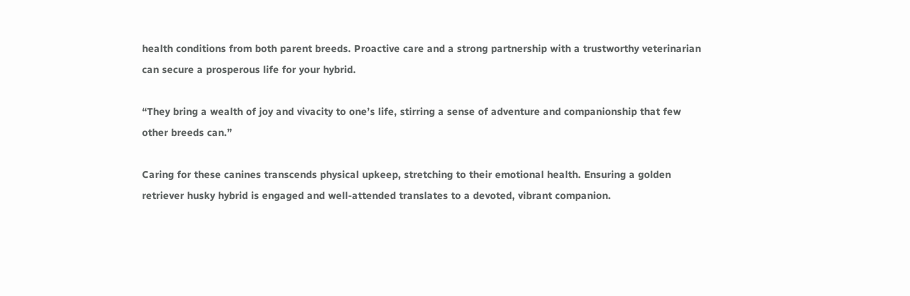health conditions from both parent breeds. Proactive care and a strong partnership with a trustworthy veterinarian can secure a prosperous life for your hybrid.

“They bring a wealth of joy and vivacity to one’s life, stirring a sense of adventure and companionship that few other breeds can.”

Caring for these canines transcends physical upkeep, stretching to their emotional health. Ensuring a golden retriever husky hybrid is engaged and well-attended translates to a devoted, vibrant companion.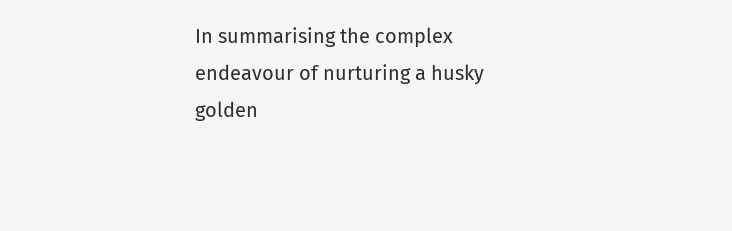In summarising the complex endeavour of nurturing a husky golden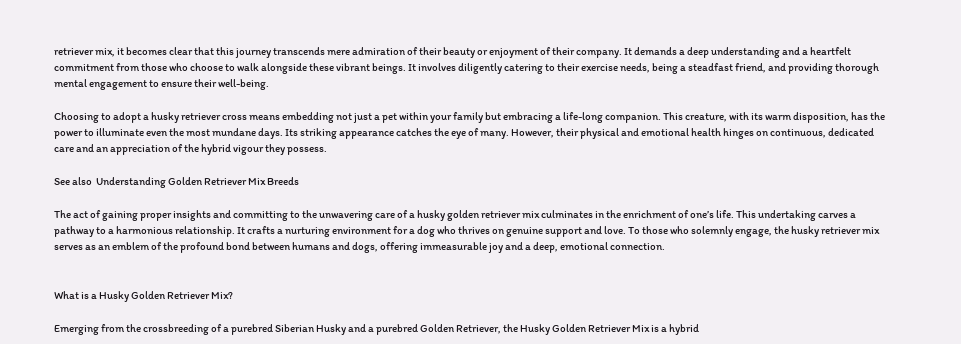retriever mix, it becomes clear that this journey transcends mere admiration of their beauty or enjoyment of their company. It demands a deep understanding and a heartfelt commitment from those who choose to walk alongside these vibrant beings. It involves diligently catering to their exercise needs, being a steadfast friend, and providing thorough mental engagement to ensure their well-being.

Choosing to adopt a husky retriever cross means embedding not just a pet within your family but embracing a life-long companion. This creature, with its warm disposition, has the power to illuminate even the most mundane days. Its striking appearance catches the eye of many. However, their physical and emotional health hinges on continuous, dedicated care and an appreciation of the hybrid vigour they possess.

See also  Understanding Golden Retriever Mix Breeds

The act of gaining proper insights and committing to the unwavering care of a husky golden retriever mix culminates in the enrichment of one’s life. This undertaking carves a pathway to a harmonious relationship. It crafts a nurturing environment for a dog who thrives on genuine support and love. To those who solemnly engage, the husky retriever mix serves as an emblem of the profound bond between humans and dogs, offering immeasurable joy and a deep, emotional connection.


What is a Husky Golden Retriever Mix?

Emerging from the crossbreeding of a purebred Siberian Husky and a purebred Golden Retriever, the Husky Golden Retriever Mix is a hybrid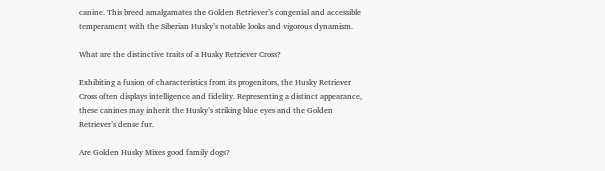canine. This breed amalgamates the Golden Retriever’s congenial and accessible temperament with the Siberian Husky’s notable looks and vigorous dynamism.

What are the distinctive traits of a Husky Retriever Cross?

Exhibiting a fusion of characteristics from its progenitors, the Husky Retriever Cross often displays intelligence and fidelity. Representing a distinct appearance, these canines may inherit the Husky’s striking blue eyes and the Golden Retriever’s dense fur.

Are Golden Husky Mixes good family dogs?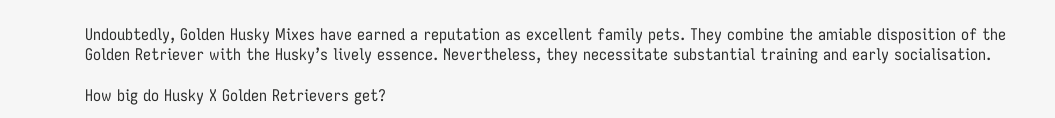Undoubtedly, Golden Husky Mixes have earned a reputation as excellent family pets. They combine the amiable disposition of the Golden Retriever with the Husky’s lively essence. Nevertheless, they necessitate substantial training and early socialisation.

How big do Husky X Golden Retrievers get?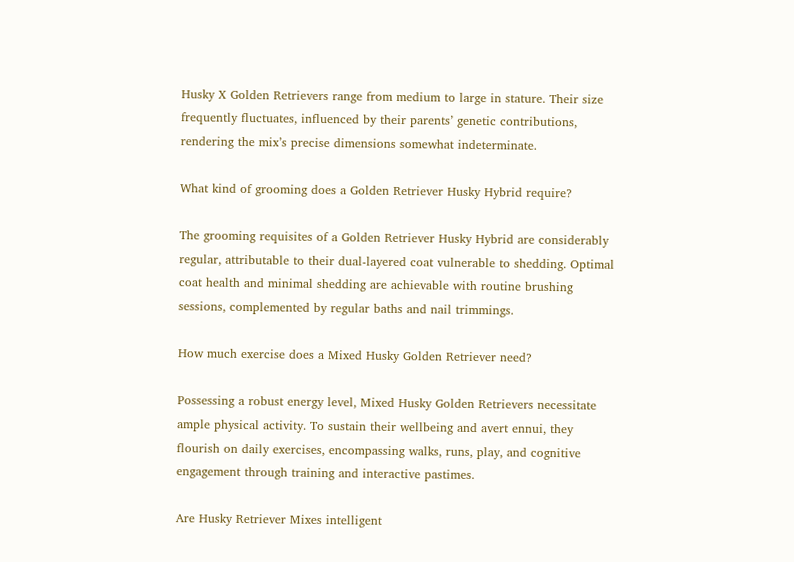Husky X Golden Retrievers range from medium to large in stature. Their size frequently fluctuates, influenced by their parents’ genetic contributions, rendering the mix’s precise dimensions somewhat indeterminate.

What kind of grooming does a Golden Retriever Husky Hybrid require?

The grooming requisites of a Golden Retriever Husky Hybrid are considerably regular, attributable to their dual-layered coat vulnerable to shedding. Optimal coat health and minimal shedding are achievable with routine brushing sessions, complemented by regular baths and nail trimmings.

How much exercise does a Mixed Husky Golden Retriever need?

Possessing a robust energy level, Mixed Husky Golden Retrievers necessitate ample physical activity. To sustain their wellbeing and avert ennui, they flourish on daily exercises, encompassing walks, runs, play, and cognitive engagement through training and interactive pastimes.

Are Husky Retriever Mixes intelligent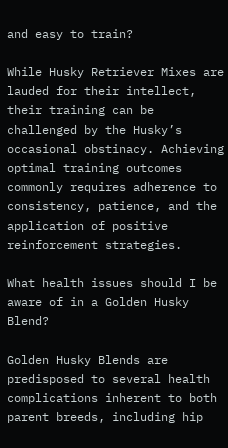and easy to train?

While Husky Retriever Mixes are lauded for their intellect, their training can be challenged by the Husky’s occasional obstinacy. Achieving optimal training outcomes commonly requires adherence to consistency, patience, and the application of positive reinforcement strategies.

What health issues should I be aware of in a Golden Husky Blend?

Golden Husky Blends are predisposed to several health complications inherent to both parent breeds, including hip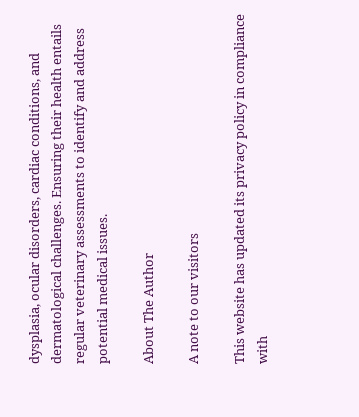dysplasia, ocular disorders, cardiac conditions, and dermatological challenges. Ensuring their health entails regular veterinary assessments to identify and address potential medical issues.

About The Author

A note to our visitors

This website has updated its privacy policy in compliance with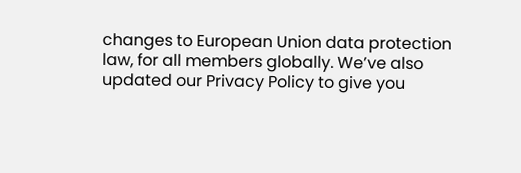changes to European Union data protection law, for all members globally. We’ve also updated our Privacy Policy to give you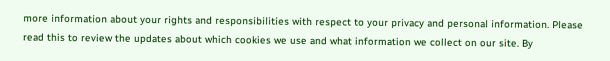more information about your rights and responsibilities with respect to your privacy and personal information. Please read this to review the updates about which cookies we use and what information we collect on our site. By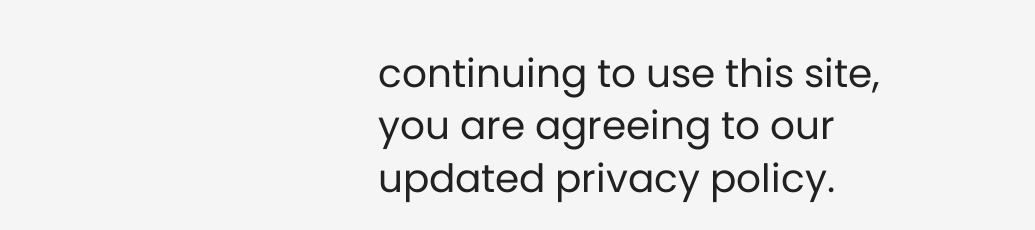continuing to use this site, you are agreeing to our updated privacy policy.